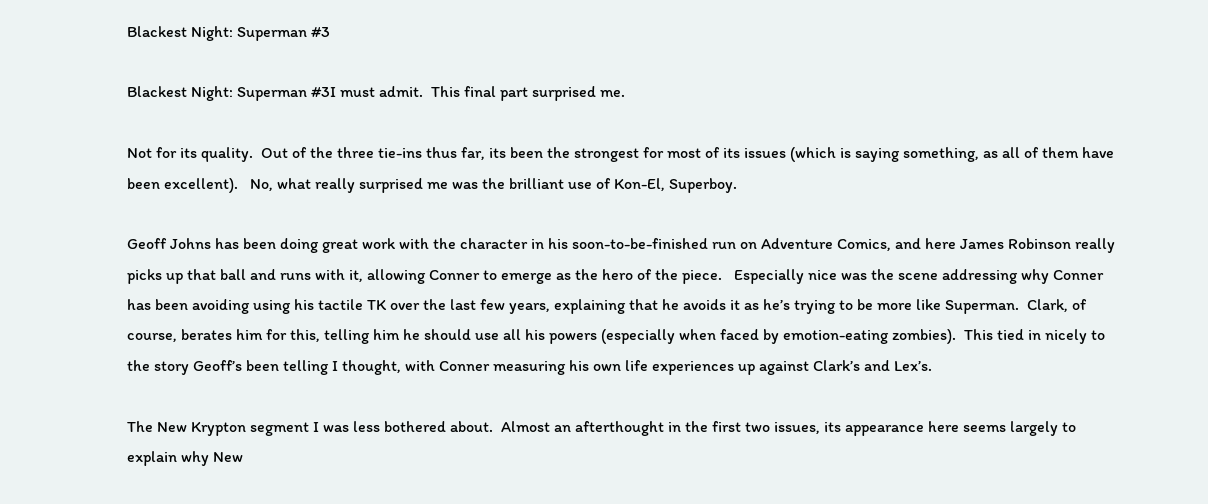Blackest Night: Superman #3

Blackest Night: Superman #3I must admit.  This final part surprised me.

Not for its quality.  Out of the three tie-ins thus far, its been the strongest for most of its issues (which is saying something, as all of them have been excellent).   No, what really surprised me was the brilliant use of Kon-El, Superboy.

Geoff Johns has been doing great work with the character in his soon-to-be-finished run on Adventure Comics, and here James Robinson really picks up that ball and runs with it, allowing Conner to emerge as the hero of the piece.   Especially nice was the scene addressing why Conner has been avoiding using his tactile TK over the last few years, explaining that he avoids it as he’s trying to be more like Superman.  Clark, of course, berates him for this, telling him he should use all his powers (especially when faced by emotion-eating zombies).  This tied in nicely to the story Geoff’s been telling I thought, with Conner measuring his own life experiences up against Clark’s and Lex’s.

The New Krypton segment I was less bothered about.  Almost an afterthought in the first two issues, its appearance here seems largely to explain why New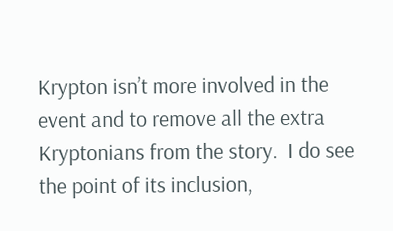Krypton isn’t more involved in the event and to remove all the extra Kryptonians from the story.  I do see the point of its inclusion,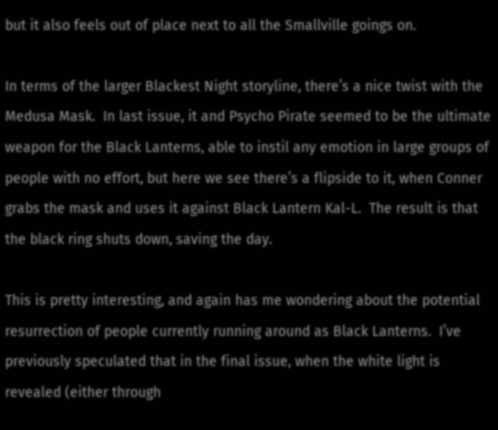but it also feels out of place next to all the Smallville goings on.

In terms of the larger Blackest Night storyline, there’s a nice twist with the Medusa Mask.  In last issue, it and Psycho Pirate seemed to be the ultimate weapon for the Black Lanterns, able to instil any emotion in large groups of people with no effort, but here we see there’s a flipside to it, when Conner grabs the mask and uses it against Black Lantern Kal-L.  The result is that the black ring shuts down, saving the day.

This is pretty interesting, and again has me wondering about the potential resurrection of people currently running around as Black Lanterns.  I’ve previously speculated that in the final issue, when the white light is revealed (either through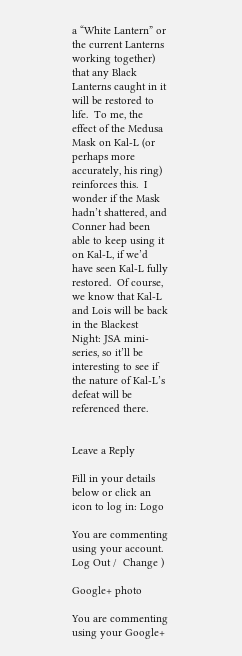a “White Lantern” or the current Lanterns working together) that any Black Lanterns caught in it will be restored to life.  To me, the effect of the Medusa Mask on Kal-L (or perhaps more accurately, his ring) reinforces this.  I wonder if the Mask hadn’t shattered, and Conner had been able to keep using it on Kal-L, if we’d have seen Kal-L fully restored.  Of course, we know that Kal-L and Lois will be back in the Blackest Night: JSA mini-series, so it’ll be interesting to see if the nature of Kal-L’s defeat will be referenced there.


Leave a Reply

Fill in your details below or click an icon to log in: Logo

You are commenting using your account. Log Out /  Change )

Google+ photo

You are commenting using your Google+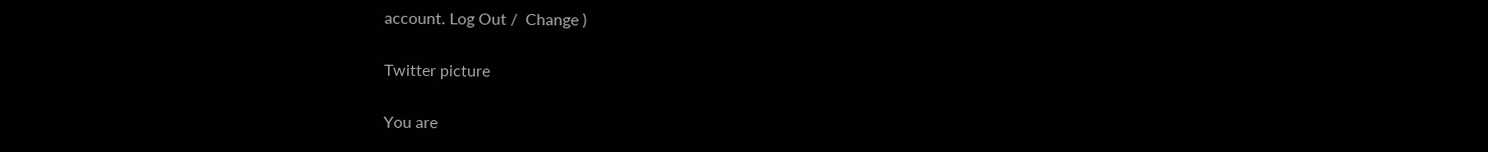account. Log Out /  Change )

Twitter picture

You are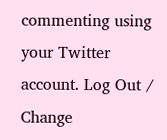commenting using your Twitter account. Log Out /  Change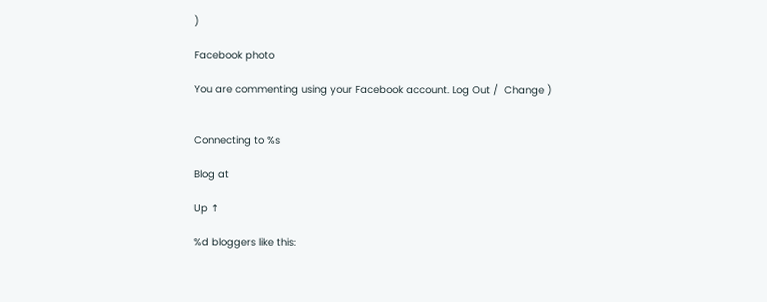)

Facebook photo

You are commenting using your Facebook account. Log Out /  Change )


Connecting to %s

Blog at

Up ↑

%d bloggers like this: